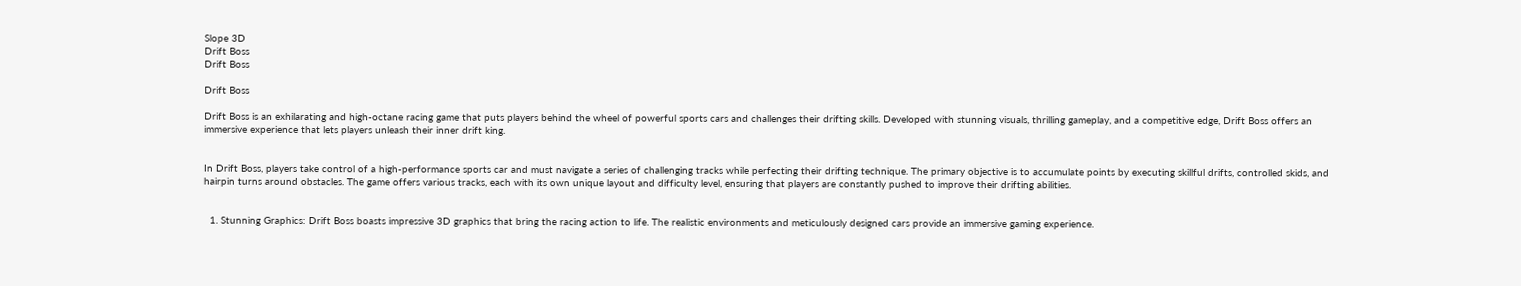Slope 3D
Drift Boss
Drift Boss

Drift Boss

Drift Boss is an exhilarating and high-octane racing game that puts players behind the wheel of powerful sports cars and challenges their drifting skills. Developed with stunning visuals, thrilling gameplay, and a competitive edge, Drift Boss offers an immersive experience that lets players unleash their inner drift king.


In Drift Boss, players take control of a high-performance sports car and must navigate a series of challenging tracks while perfecting their drifting technique. The primary objective is to accumulate points by executing skillful drifts, controlled skids, and hairpin turns around obstacles. The game offers various tracks, each with its own unique layout and difficulty level, ensuring that players are constantly pushed to improve their drifting abilities.


  1. Stunning Graphics: Drift Boss boasts impressive 3D graphics that bring the racing action to life. The realistic environments and meticulously designed cars provide an immersive gaming experience.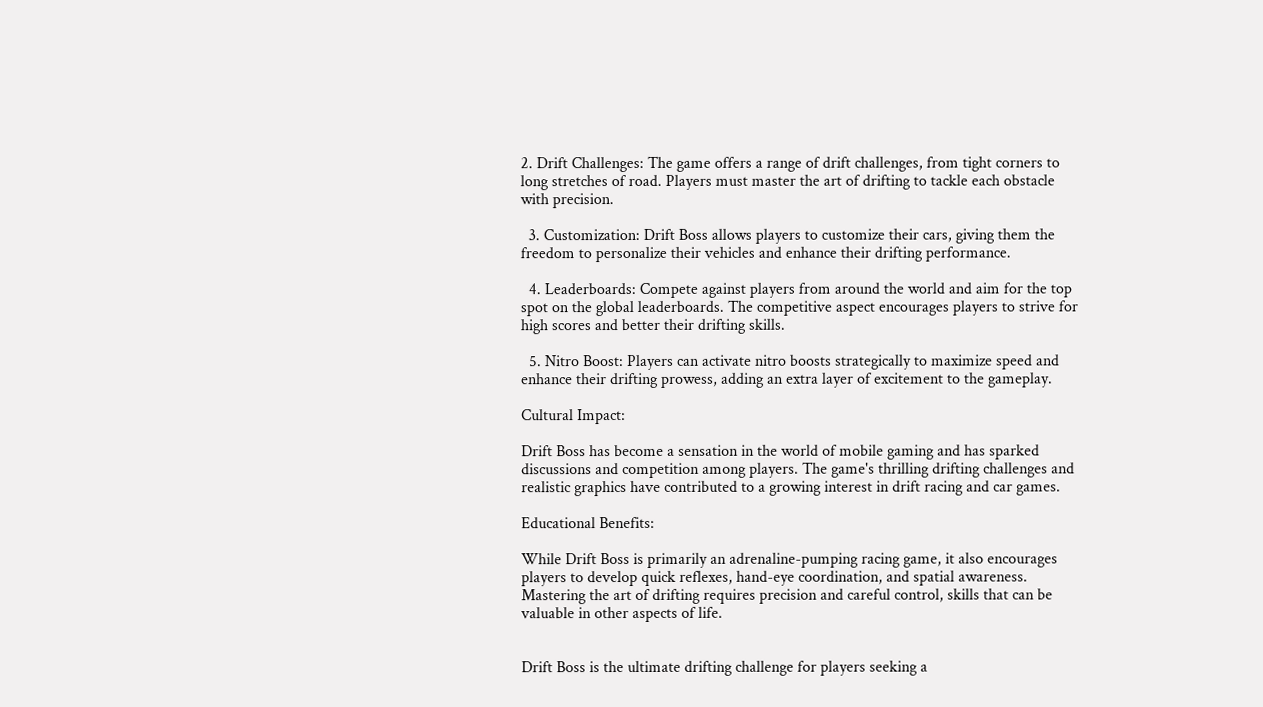2. Drift Challenges: The game offers a range of drift challenges, from tight corners to long stretches of road. Players must master the art of drifting to tackle each obstacle with precision.

  3. Customization: Drift Boss allows players to customize their cars, giving them the freedom to personalize their vehicles and enhance their drifting performance.

  4. Leaderboards: Compete against players from around the world and aim for the top spot on the global leaderboards. The competitive aspect encourages players to strive for high scores and better their drifting skills.

  5. Nitro Boost: Players can activate nitro boosts strategically to maximize speed and enhance their drifting prowess, adding an extra layer of excitement to the gameplay.

Cultural Impact:

Drift Boss has become a sensation in the world of mobile gaming and has sparked discussions and competition among players. The game's thrilling drifting challenges and realistic graphics have contributed to a growing interest in drift racing and car games.

Educational Benefits:

While Drift Boss is primarily an adrenaline-pumping racing game, it also encourages players to develop quick reflexes, hand-eye coordination, and spatial awareness. Mastering the art of drifting requires precision and careful control, skills that can be valuable in other aspects of life.


Drift Boss is the ultimate drifting challenge for players seeking a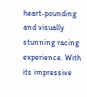heart-pounding and visually stunning racing experience. With its impressive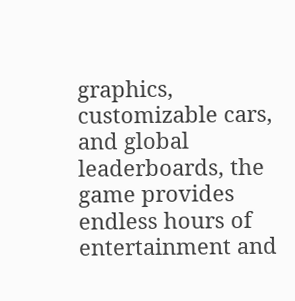graphics, customizable cars, and global leaderboards, the game provides endless hours of entertainment and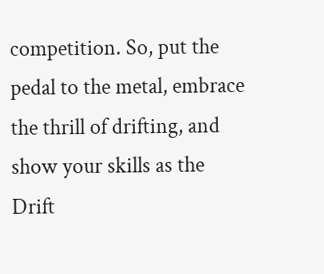competition. So, put the pedal to the metal, embrace the thrill of drifting, and show your skills as the Drift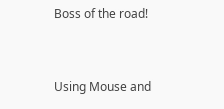Boss of the road!


Using Mouse and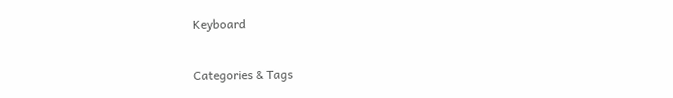Keyboard

Categories & Tags